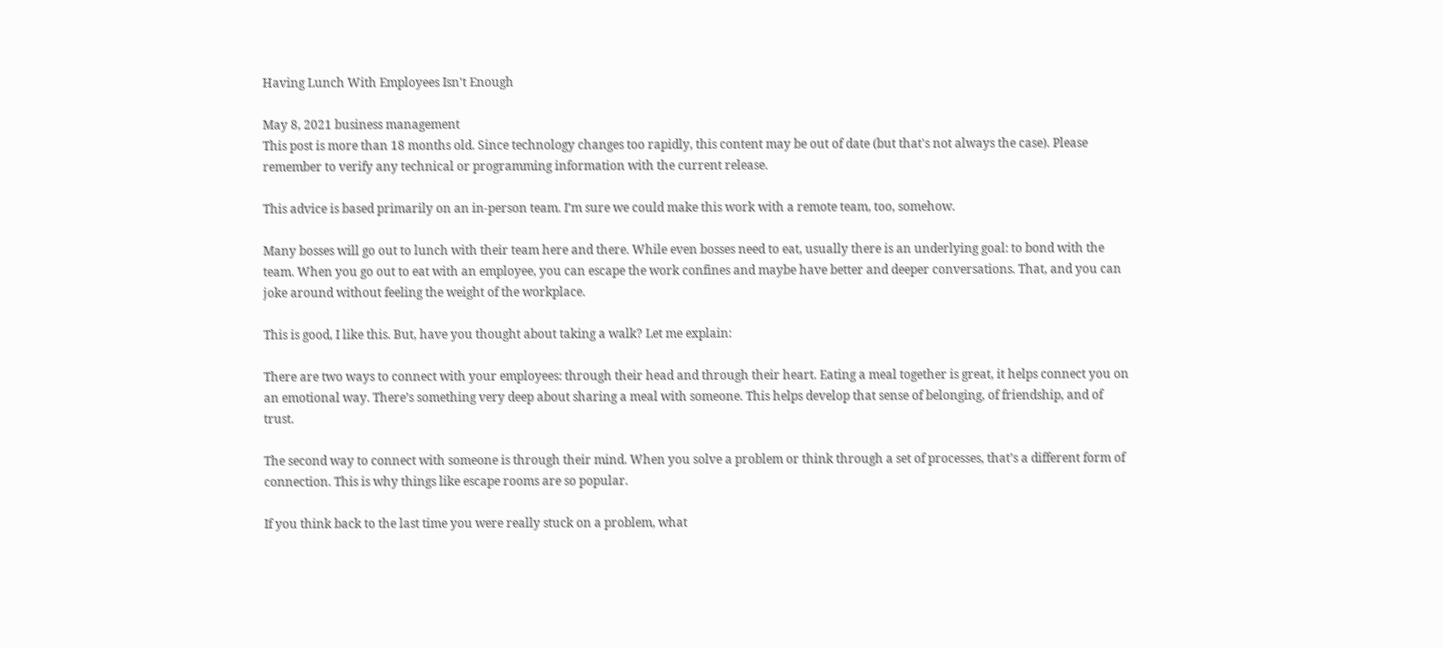Having Lunch With Employees Isn't Enough

May 8, 2021 business management
This post is more than 18 months old. Since technology changes too rapidly, this content may be out of date (but that's not always the case). Please remember to verify any technical or programming information with the current release.

This advice is based primarily on an in-person team. I’m sure we could make this work with a remote team, too, somehow.

Many bosses will go out to lunch with their team here and there. While even bosses need to eat, usually there is an underlying goal: to bond with the team. When you go out to eat with an employee, you can escape the work confines and maybe have better and deeper conversations. That, and you can joke around without feeling the weight of the workplace.

This is good, I like this. But, have you thought about taking a walk? Let me explain:

There are two ways to connect with your employees: through their head and through their heart. Eating a meal together is great, it helps connect you on an emotional way. There’s something very deep about sharing a meal with someone. This helps develop that sense of belonging, of friendship, and of trust.

The second way to connect with someone is through their mind. When you solve a problem or think through a set of processes, that’s a different form of connection. This is why things like escape rooms are so popular.

If you think back to the last time you were really stuck on a problem, what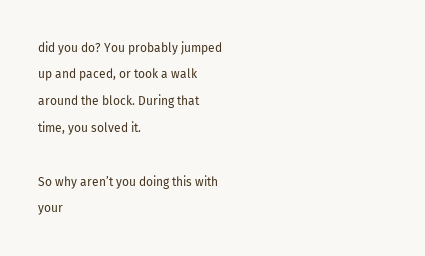did you do? You probably jumped up and paced, or took a walk around the block. During that time, you solved it.

So why aren’t you doing this with your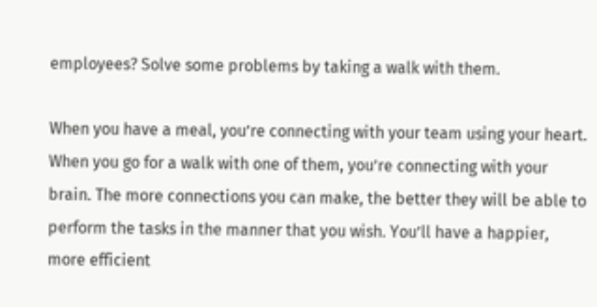employees? Solve some problems by taking a walk with them.

When you have a meal, you’re connecting with your team using your heart. When you go for a walk with one of them, you’re connecting with your brain. The more connections you can make, the better they will be able to perform the tasks in the manner that you wish. You’ll have a happier, more efficient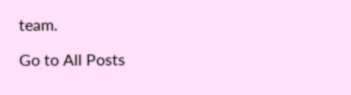team.

Go to All Posts